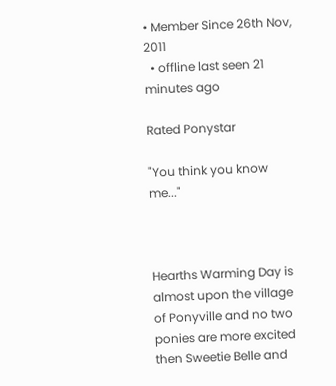• Member Since 26th Nov, 2011
  • offline last seen 21 minutes ago

Rated Ponystar

"You think you know me..."



Hearths Warming Day is almost upon the village of Ponyville and no two ponies are more excited then Sweetie Belle and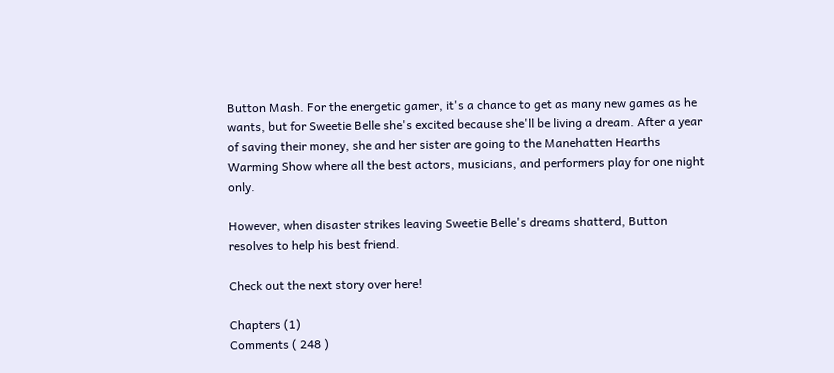Button Mash. For the energetic gamer, it's a chance to get as many new games as he wants, but for Sweetie Belle she's excited because she'll be living a dream. After a year of saving their money, she and her sister are going to the Manehatten Hearths Warming Show where all the best actors, musicians, and performers play for one night only.

However, when disaster strikes leaving Sweetie Belle's dreams shatterd, Button resolves to help his best friend.

Check out the next story over here!

Chapters (1)
Comments ( 248 )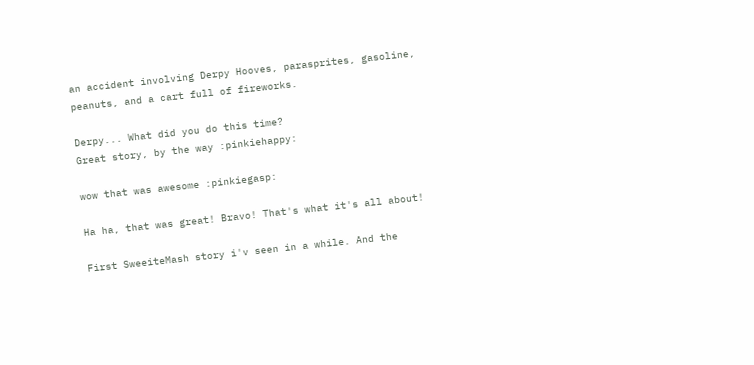an accident involving Derpy Hooves, parasprites, gasoline, peanuts, and a cart full of fireworks.

Derpy... What did you do this time?
Great story, by the way :pinkiehappy:

wow that was awesome :pinkiegasp:

Ha ha, that was great! Bravo! That's what it's all about!

First SweeiteMash story i'v seen in a while. And the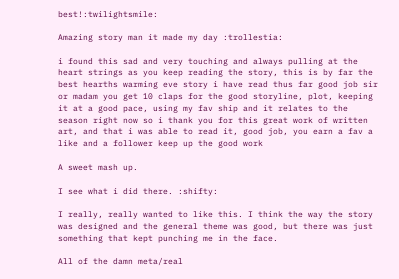best!:twilightsmile:

Amazing story man it made my day :trollestia:

i found this sad and very touching and always pulling at the heart strings as you keep reading the story, this is by far the best hearths warming eve story i have read thus far good job sir or madam you get 10 claps for the good storyline, plot, keeping it at a good pace, using my fav ship and it relates to the season right now so i thank you for this great work of written art, and that i was able to read it, good job, you earn a fav a like and a follower keep up the good work

A sweet mash up.

I see what i did there. :shifty:

I really, really wanted to like this. I think the way the story was designed and the general theme was good, but there was just something that kept punching me in the face.

All of the damn meta/real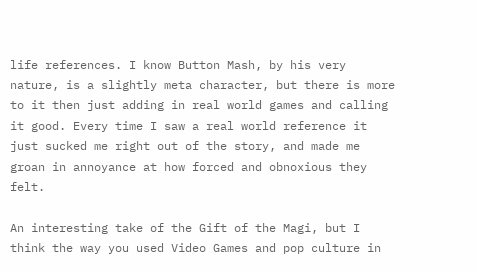life references. I know Button Mash, by his very nature, is a slightly meta character, but there is more to it then just adding in real world games and calling it good. Every time I saw a real world reference it just sucked me right out of the story, and made me groan in annoyance at how forced and obnoxious they felt.

An interesting take of the Gift of the Magi, but I think the way you used Video Games and pop culture in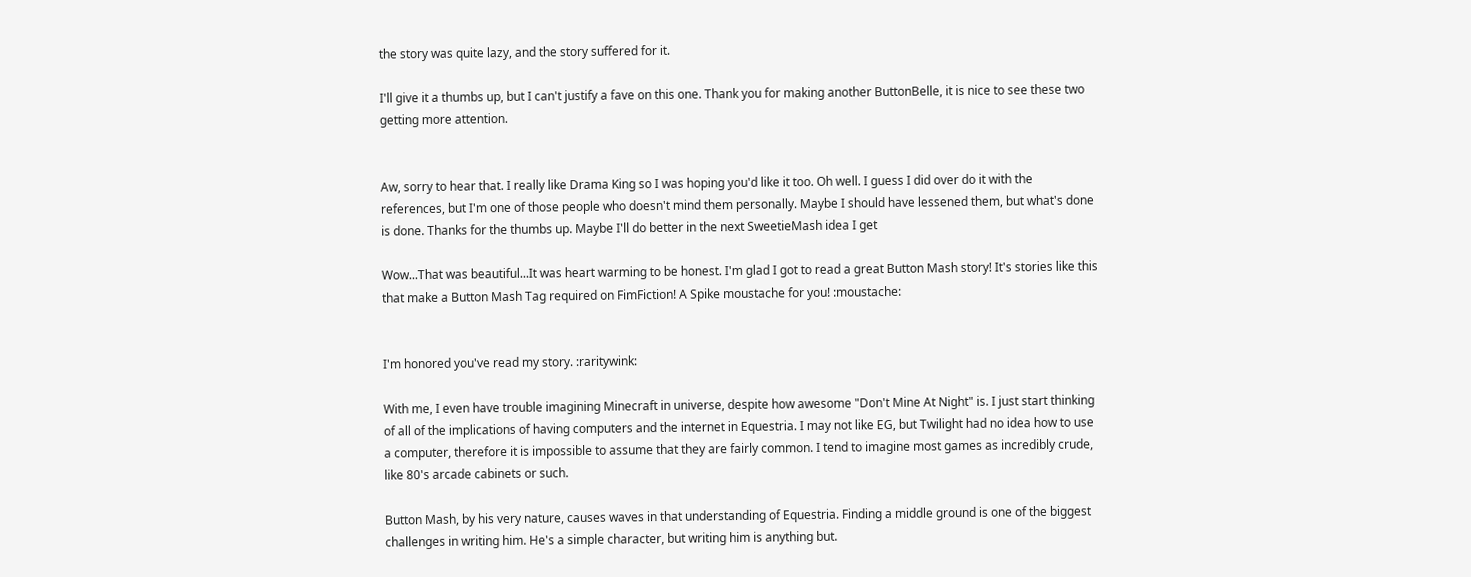the story was quite lazy, and the story suffered for it.

I'll give it a thumbs up, but I can't justify a fave on this one. Thank you for making another ButtonBelle, it is nice to see these two getting more attention.


Aw, sorry to hear that. I really like Drama King so I was hoping you'd like it too. Oh well. I guess I did over do it with the references, but I'm one of those people who doesn't mind them personally. Maybe I should have lessened them, but what's done is done. Thanks for the thumbs up. Maybe I'll do better in the next SweetieMash idea I get

Wow...That was beautiful...It was heart warming to be honest. I'm glad I got to read a great Button Mash story! It's stories like this that make a Button Mash Tag required on FimFiction! A Spike moustache for you! :moustache:


I'm honored you've read my story. :raritywink:

With me, I even have trouble imagining Minecraft in universe, despite how awesome "Don't Mine At Night" is. I just start thinking of all of the implications of having computers and the internet in Equestria. I may not like EG, but Twilight had no idea how to use a computer, therefore it is impossible to assume that they are fairly common. I tend to imagine most games as incredibly crude, like 80's arcade cabinets or such.

Button Mash, by his very nature, causes waves in that understanding of Equestria. Finding a middle ground is one of the biggest challenges in writing him. He's a simple character, but writing him is anything but.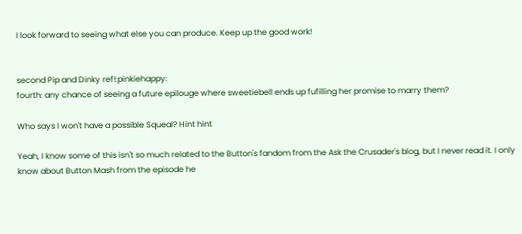I look forward to seeing what else you can produce. Keep up the good work!


second Pip and Dinky ref!:pinkiehappy:
fourth: any chance of seeing a future epilouge where sweetiebell ends up fufilling her promise to marry them?

Who says I won't have a possible Squeal? Hint hint

Yeah, I know some of this isn't so much related to the Button's fandom from the Ask the Crusader's blog, but I never read it. I only know about Button Mash from the episode he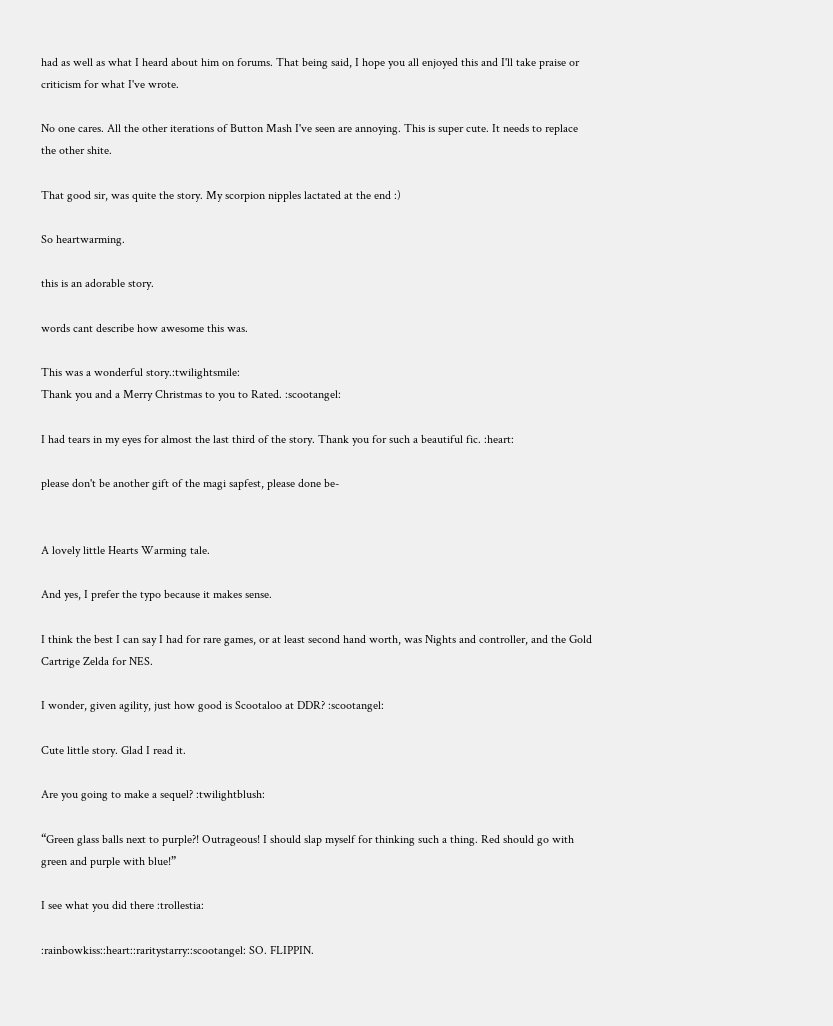had as well as what I heard about him on forums. That being said, I hope you all enjoyed this and I'll take praise or criticism for what I've wrote.

No one cares. All the other iterations of Button Mash I've seen are annoying. This is super cute. It needs to replace the other shite.

That good sir, was quite the story. My scorpion nipples lactated at the end :)

So heartwarming.

this is an adorable story.

words cant describe how awesome this was.

This was a wonderful story.:twilightsmile:
Thank you and a Merry Christmas to you to Rated. :scootangel:

I had tears in my eyes for almost the last third of the story. Thank you for such a beautiful fic. :heart:

please don't be another gift of the magi sapfest, please done be-


A lovely little Hearts Warming tale.

And yes, I prefer the typo because it makes sense.

I think the best I can say I had for rare games, or at least second hand worth, was Nights and controller, and the Gold Cartrige Zelda for NES.

I wonder, given agility, just how good is Scootaloo at DDR? :scootangel:

Cute little story. Glad I read it.

Are you going to make a sequel? :twilightblush:

“Green glass balls next to purple?! Outrageous! I should slap myself for thinking such a thing. Red should go with green and purple with blue!”

I see what you did there :trollestia:

:rainbowkiss::heart::raritystarry::scootangel: SO. FLIPPIN.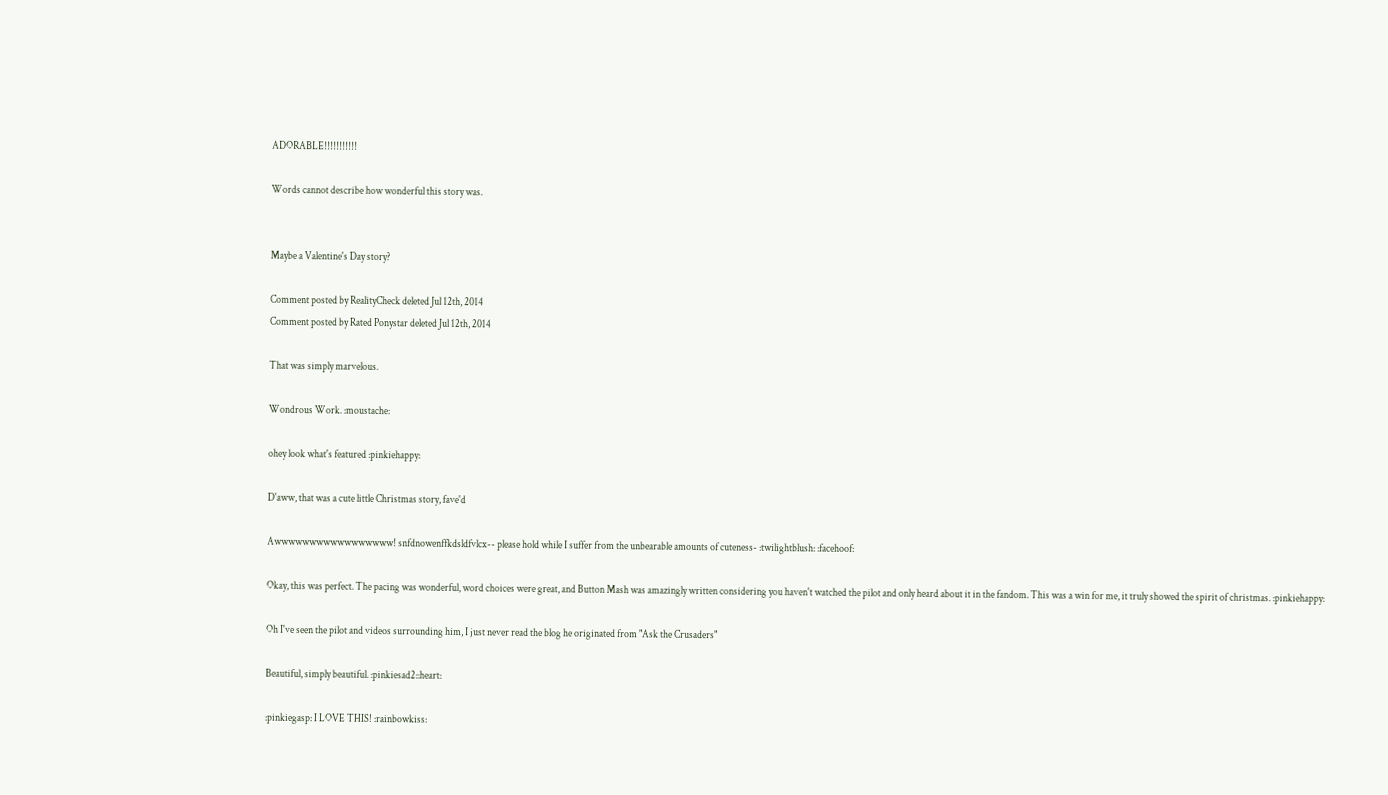ADORABLE!!!!!!!!!!!

Words cannot describe how wonderful this story was.


Maybe a Valentine's Day story?

Comment posted by RealityCheck deleted Jul 12th, 2014
Comment posted by Rated Ponystar deleted Jul 12th, 2014

That was simply marvelous.

Wondrous Work. :moustache:

ohey look what's featured :pinkiehappy:

D'aww, that was a cute little Christmas story, fave'd

Awwwwwwwwwwwwwwwww! snfdnowenffkdsldfvlcx-- please hold while I suffer from the unbearable amounts of cuteness- :twilightblush: :facehoof:

Okay, this was perfect. The pacing was wonderful, word choices were great, and Button Mash was amazingly written considering you haven't watched the pilot and only heard about it in the fandom. This was a win for me, it truly showed the spirit of christmas. :pinkiehappy:

Oh I've seen the pilot and videos surrounding him, I just never read the blog he originated from "Ask the Crusaders"

Beautiful, simply beautiful. :pinkiesad2::heart:

:pinkiegasp: I LOVE THIS! :rainbowkiss: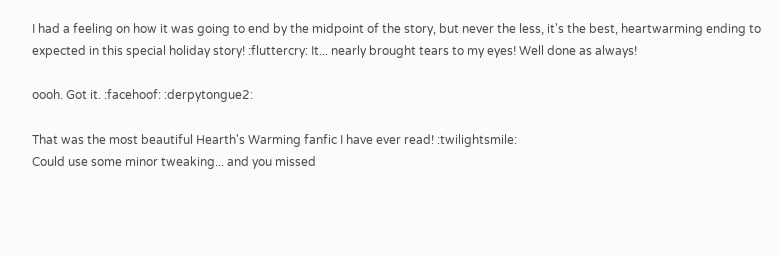I had a feeling on how it was going to end by the midpoint of the story, but never the less, it's the best, heartwarming ending to expected in this special holiday story! :fluttercry: It... nearly brought tears to my eyes! Well done as always!

oooh. Got it. :facehoof: :derpytongue2:

That was the most beautiful Hearth's Warming fanfic I have ever read! :twilightsmile:
Could use some minor tweaking... and you missed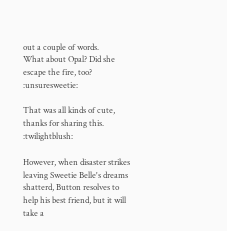out a couple of words.
What about Opal? Did she escape the fire, too? :unsuresweetie:

That was all kinds of cute, thanks for sharing this. :twilightblush:

However, when disaster strikes leaving Sweetie Belle's dreams shatterd, Button resolves to help his best friend, but it will take a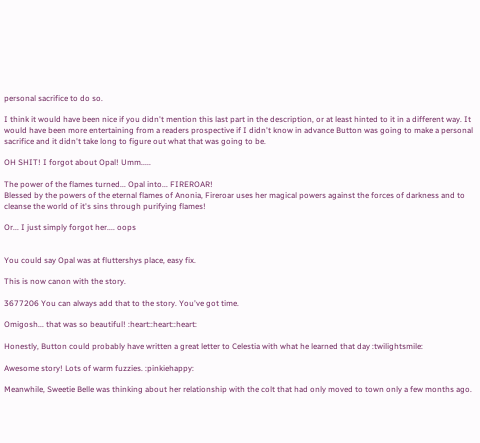personal sacrifice to do so.

I think it would have been nice if you didn't mention this last part in the description, or at least hinted to it in a different way. It would have been more entertaining from a readers prospective if I didn't know in advance Button was going to make a personal sacrifice and it didn't take long to figure out what that was going to be.

OH SHIT! I forgot about Opal! Umm.....

The power of the flames turned... Opal into... FIREROAR!
Blessed by the powers of the eternal flames of Anonia, Fireroar uses her magical powers against the forces of darkness and to cleanse the world of it's sins through purifying flames!

Or... I just simply forgot her.... oops


You could say Opal was at fluttershys place, easy fix.

This is now canon with the story.

3677206 You can always add that to the story. You've got time.

Omigosh... that was so beautiful! :heart::heart::heart:

Honestly, Button could probably have written a great letter to Celestia with what he learned that day :twilightsmile:

Awesome story! Lots of warm fuzzies. :pinkiehappy:

Meanwhile, Sweetie Belle was thinking about her relationship with the colt that had only moved to town only a few months ago.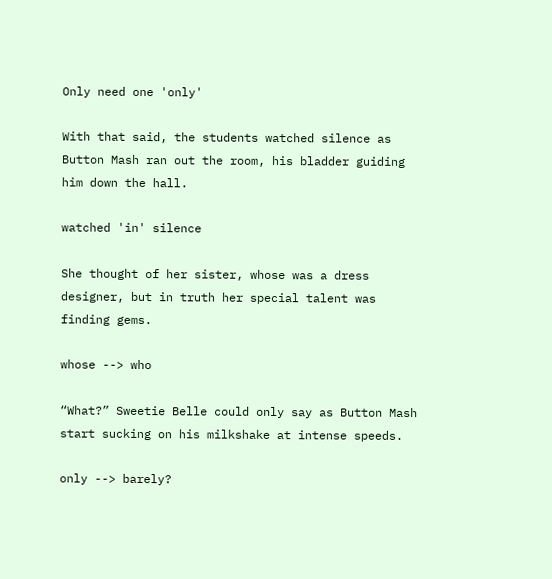Only need one 'only'

With that said, the students watched silence as Button Mash ran out the room, his bladder guiding him down the hall.

watched 'in' silence

She thought of her sister, whose was a dress designer, but in truth her special talent was finding gems.

whose --> who

“What?” Sweetie Belle could only say as Button Mash start sucking on his milkshake at intense speeds.

only --> barely?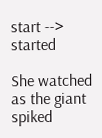start --> started

She watched as the giant spiked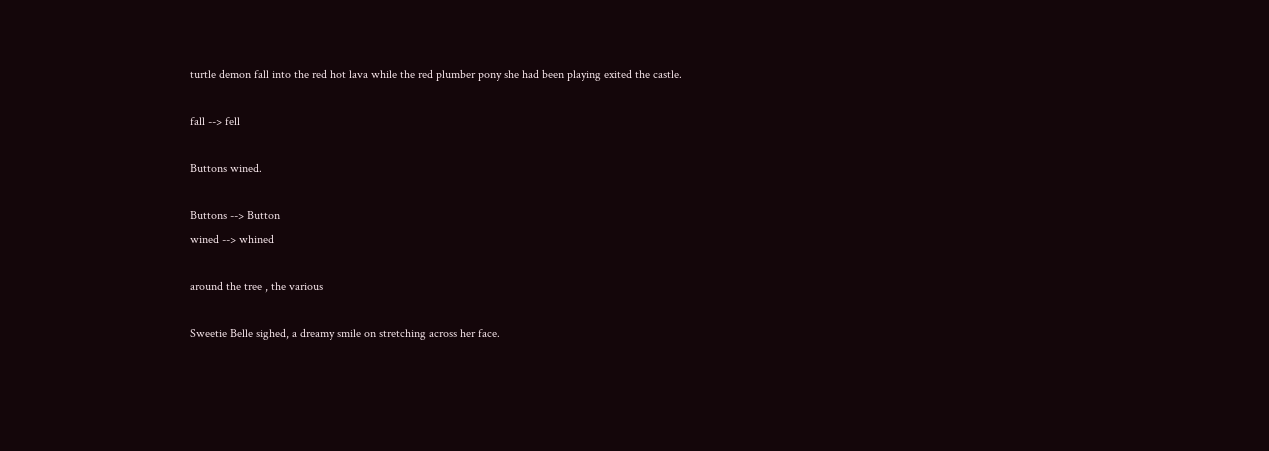turtle demon fall into the red hot lava while the red plumber pony she had been playing exited the castle.

fall --> fell

Buttons wined.

Buttons --> Button
wined --> whined

around the tree , the various

Sweetie Belle sighed, a dreamy smile on stretching across her face.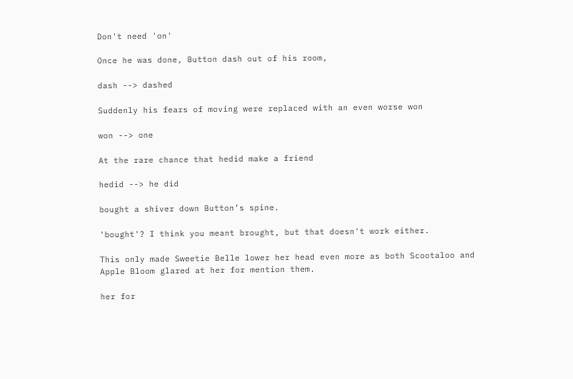Don't need 'on'

Once he was done, Button dash out of his room,

dash --> dashed

Suddenly his fears of moving were replaced with an even worse won

won --> one

At the rare chance that hedid make a friend

hedid --> he did

bought a shiver down Button’s spine.

'bought'? I think you meant brought, but that doesn't work either.

This only made Sweetie Belle lower her head even more as both Scootaloo and Apple Bloom glared at her for mention them.

her for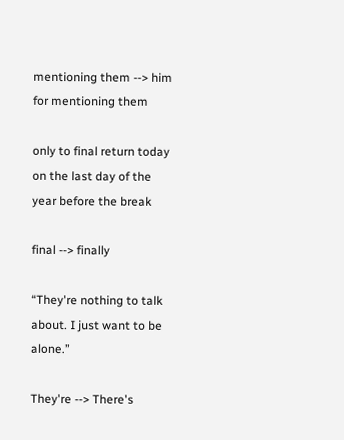mentioning them --> him for mentioning them

only to final return today on the last day of the year before the break

final --> finally

“They're nothing to talk about. I just want to be alone.”

They're --> There's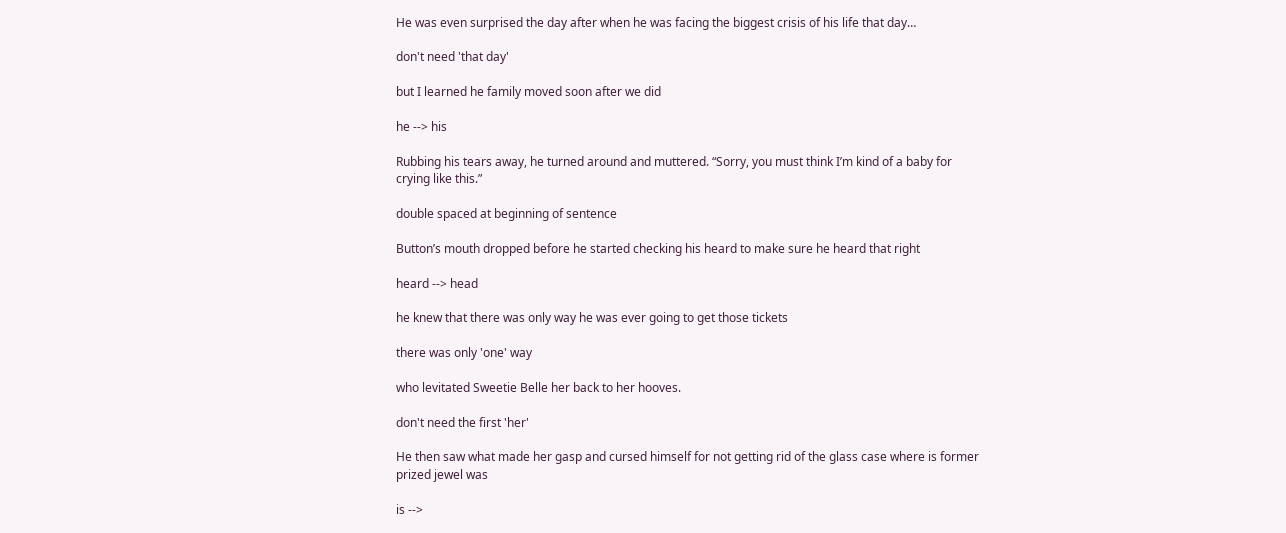He was even surprised the day after when he was facing the biggest crisis of his life that day…

don't need 'that day'

but I learned he family moved soon after we did

he --> his

Rubbing his tears away, he turned around and muttered. “Sorry, you must think I’m kind of a baby for crying like this.”

double spaced at beginning of sentence

Button’s mouth dropped before he started checking his heard to make sure he heard that right

heard --> head

he knew that there was only way he was ever going to get those tickets

there was only 'one' way

who levitated Sweetie Belle her back to her hooves.

don't need the first 'her'

He then saw what made her gasp and cursed himself for not getting rid of the glass case where is former prized jewel was

is -->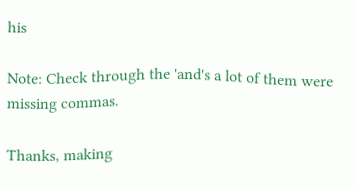his

Note: Check through the 'and's a lot of them were missing commas.

Thanks, making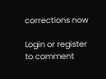corrections now

Login or register to comment